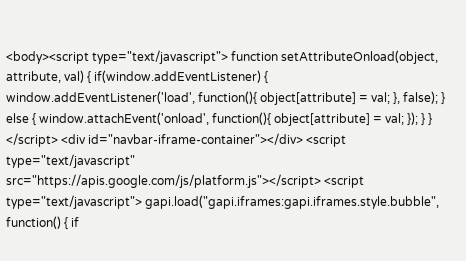<body><script type="text/javascript"> function setAttributeOnload(object, attribute, val) { if(window.addEventListener) { window.addEventListener('load', function(){ object[attribute] = val; }, false); } else { window.attachEvent('onload', function(){ object[attribute] = val; }); } } </script> <div id="navbar-iframe-container"></div> <script type="text/javascript" src="https://apis.google.com/js/platform.js"></script> <script type="text/javascript"> gapi.load("gapi.iframes:gapi.iframes.style.bubble", function() { if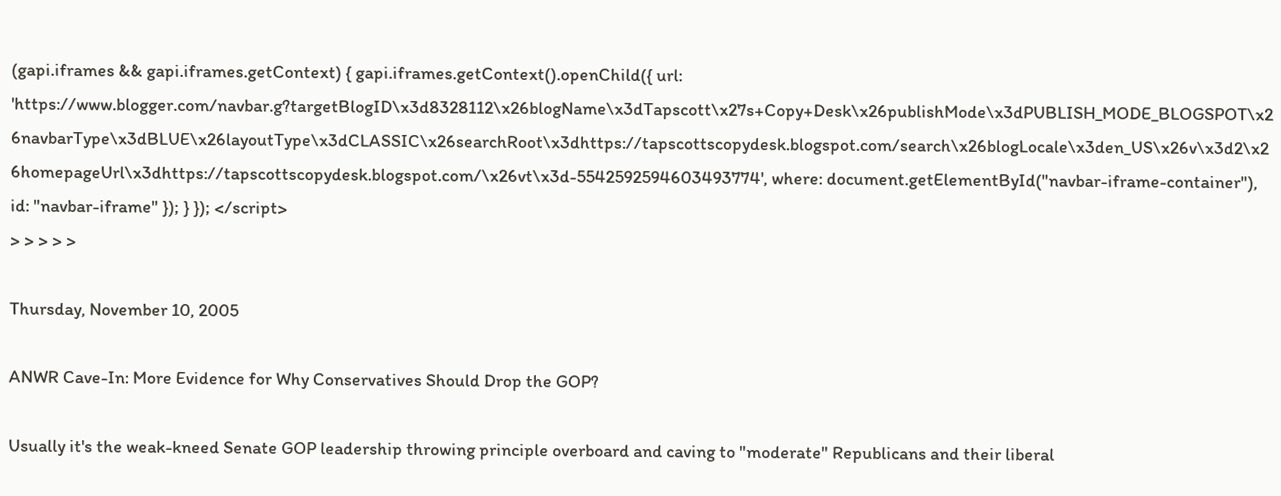(gapi.iframes && gapi.iframes.getContext) { gapi.iframes.getContext().openChild({ url: 'https://www.blogger.com/navbar.g?targetBlogID\x3d8328112\x26blogName\x3dTapscott\x27s+Copy+Desk\x26publishMode\x3dPUBLISH_MODE_BLOGSPOT\x26navbarType\x3dBLUE\x26layoutType\x3dCLASSIC\x26searchRoot\x3dhttps://tapscottscopydesk.blogspot.com/search\x26blogLocale\x3den_US\x26v\x3d2\x26homepageUrl\x3dhttps://tapscottscopydesk.blogspot.com/\x26vt\x3d-5542592594603493774', where: document.getElementById("navbar-iframe-container"), id: "navbar-iframe" }); } }); </script>
> > > > >

Thursday, November 10, 2005

ANWR Cave-In: More Evidence for Why Conservatives Should Drop the GOP?

Usually it's the weak-kneed Senate GOP leadership throwing principle overboard and caving to "moderate" Republicans and their liberal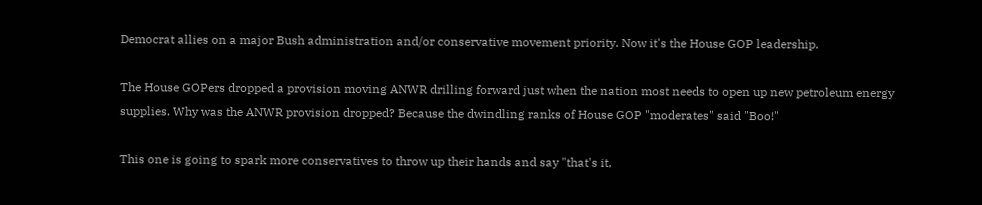Democrat allies on a major Bush administration and/or conservative movement priority. Now it's the House GOP leadership.

The House GOPers dropped a provision moving ANWR drilling forward just when the nation most needs to open up new petroleum energy supplies. Why was the ANWR provision dropped? Because the dwindling ranks of House GOP "moderates" said "Boo!"

This one is going to spark more conservatives to throw up their hands and say "that's it,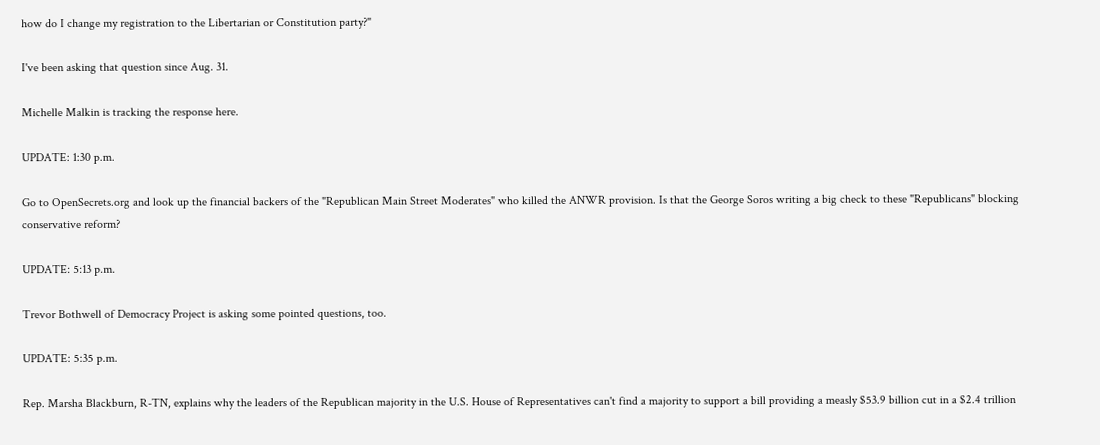how do I change my registration to the Libertarian or Constitution party?"

I've been asking that question since Aug. 31.

Michelle Malkin is tracking the response here.

UPDATE: 1:30 p.m.

Go to OpenSecrets.org and look up the financial backers of the "Republican Main Street Moderates" who killed the ANWR provision. Is that the George Soros writing a big check to these "Republicans" blocking conservative reform?

UPDATE: 5:13 p.m.

Trevor Bothwell of Democracy Project is asking some pointed questions, too.

UPDATE: 5:35 p.m.

Rep. Marsha Blackburn, R-TN, explains why the leaders of the Republican majority in the U.S. House of Representatives can't find a majority to support a bill providing a measly $53.9 billion cut in a $2.4 trillion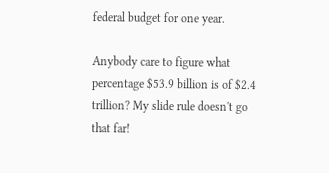federal budget for one year.

Anybody care to figure what percentage $53.9 billion is of $2.4 trillion? My slide rule doesn't go that far!